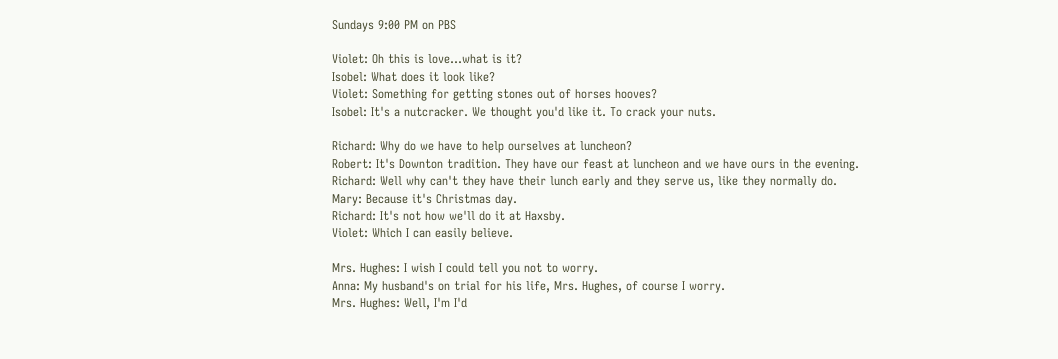Sundays 9:00 PM on PBS

Violet: Oh this is love...what is it?
Isobel: What does it look like?
Violet: Something for getting stones out of horses hooves?
Isobel: It's a nutcracker. We thought you'd like it. To crack your nuts.

Richard: Why do we have to help ourselves at luncheon?
Robert: It's Downton tradition. They have our feast at luncheon and we have ours in the evening.
Richard: Well why can't they have their lunch early and they serve us, like they normally do.
Mary: Because it's Christmas day.
Richard: It's not how we'll do it at Haxsby.
Violet: Which I can easily believe.

Mrs. Hughes: I wish I could tell you not to worry.
Anna: My husband's on trial for his life, Mrs. Hughes, of course I worry.
Mrs. Hughes: Well, I'm I'd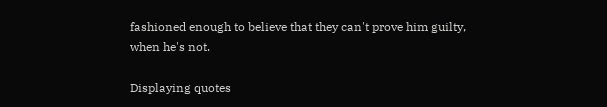fashioned enough to believe that they can't prove him guilty, when he's not.

Displaying quotes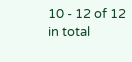10 - 12 of 12 in total